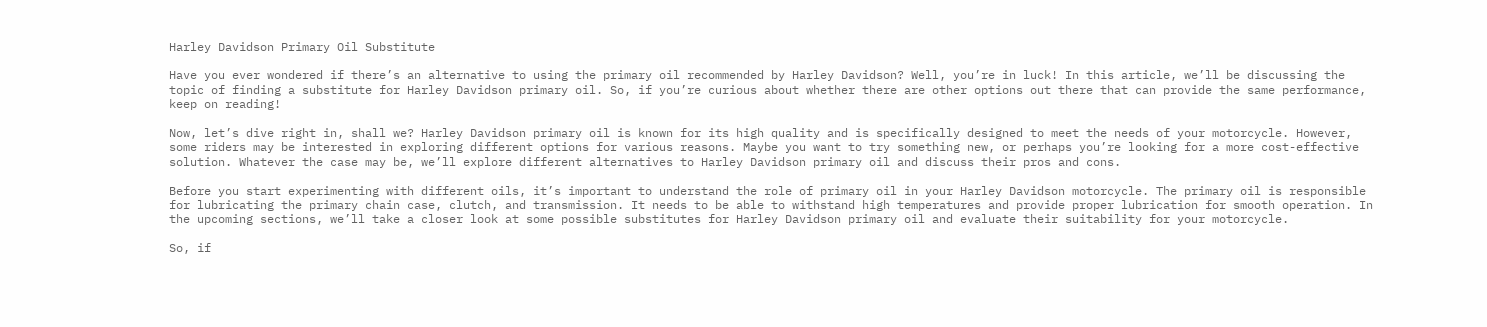Harley Davidson Primary Oil Substitute

Have you ever wondered if there’s an alternative to using the primary oil recommended by Harley Davidson? Well, you’re in luck! In this article, we’ll be discussing the topic of finding a substitute for Harley Davidson primary oil. So, if you’re curious about whether there are other options out there that can provide the same performance, keep on reading!

Now, let’s dive right in, shall we? Harley Davidson primary oil is known for its high quality and is specifically designed to meet the needs of your motorcycle. However, some riders may be interested in exploring different options for various reasons. Maybe you want to try something new, or perhaps you’re looking for a more cost-effective solution. Whatever the case may be, we’ll explore different alternatives to Harley Davidson primary oil and discuss their pros and cons.

Before you start experimenting with different oils, it’s important to understand the role of primary oil in your Harley Davidson motorcycle. The primary oil is responsible for lubricating the primary chain case, clutch, and transmission. It needs to be able to withstand high temperatures and provide proper lubrication for smooth operation. In the upcoming sections, we’ll take a closer look at some possible substitutes for Harley Davidson primary oil and evaluate their suitability for your motorcycle.

So, if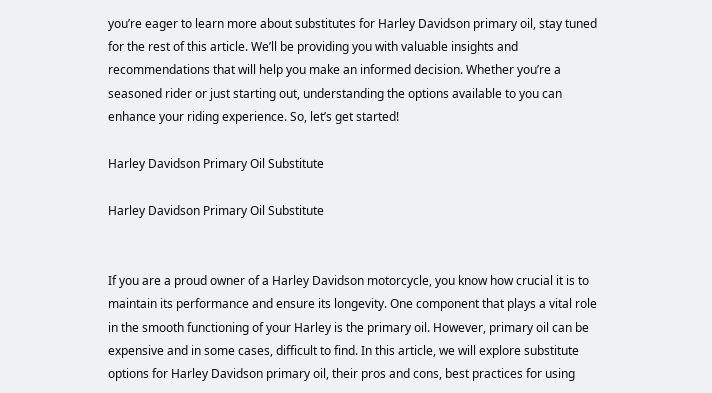you’re eager to learn more about substitutes for Harley Davidson primary oil, stay tuned for the rest of this article. We’ll be providing you with valuable insights and recommendations that will help you make an informed decision. Whether you’re a seasoned rider or just starting out, understanding the options available to you can enhance your riding experience. So, let’s get started!

Harley Davidson Primary Oil Substitute

Harley Davidson Primary Oil Substitute


If you are a proud owner of a Harley Davidson motorcycle, you know how crucial it is to maintain its performance and ensure its longevity. One component that plays a vital role in the smooth functioning of your Harley is the primary oil. However, primary oil can be expensive and in some cases, difficult to find. In this article, we will explore substitute options for Harley Davidson primary oil, their pros and cons, best practices for using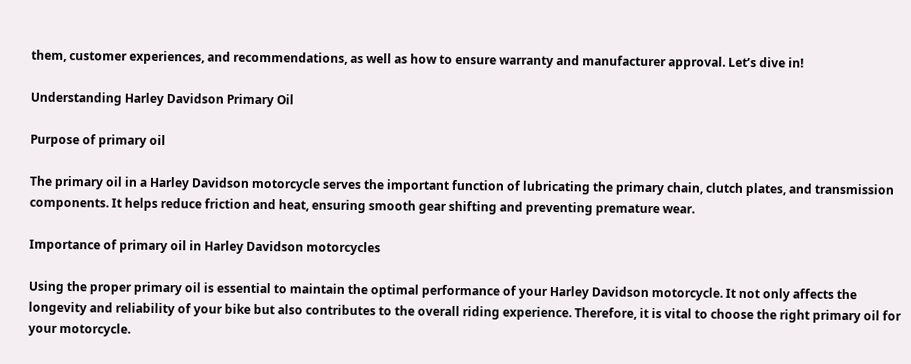them, customer experiences, and recommendations, as well as how to ensure warranty and manufacturer approval. Let’s dive in!

Understanding Harley Davidson Primary Oil

Purpose of primary oil

The primary oil in a Harley Davidson motorcycle serves the important function of lubricating the primary chain, clutch plates, and transmission components. It helps reduce friction and heat, ensuring smooth gear shifting and preventing premature wear.

Importance of primary oil in Harley Davidson motorcycles

Using the proper primary oil is essential to maintain the optimal performance of your Harley Davidson motorcycle. It not only affects the longevity and reliability of your bike but also contributes to the overall riding experience. Therefore, it is vital to choose the right primary oil for your motorcycle.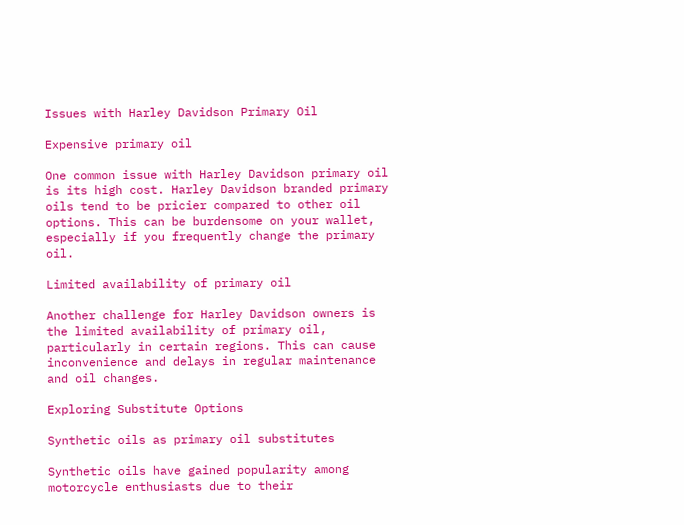Issues with Harley Davidson Primary Oil

Expensive primary oil

One common issue with Harley Davidson primary oil is its high cost. Harley Davidson branded primary oils tend to be pricier compared to other oil options. This can be burdensome on your wallet, especially if you frequently change the primary oil.

Limited availability of primary oil

Another challenge for Harley Davidson owners is the limited availability of primary oil, particularly in certain regions. This can cause inconvenience and delays in regular maintenance and oil changes.

Exploring Substitute Options

Synthetic oils as primary oil substitutes

Synthetic oils have gained popularity among motorcycle enthusiasts due to their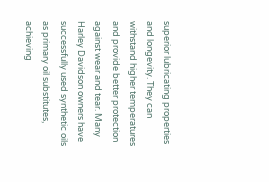superior lubricating properties and longevity. They can withstand higher temperatures and provide better protection against wear and tear. Many Harley Davidson owners have successfully used synthetic oils as primary oil substitutes, achieving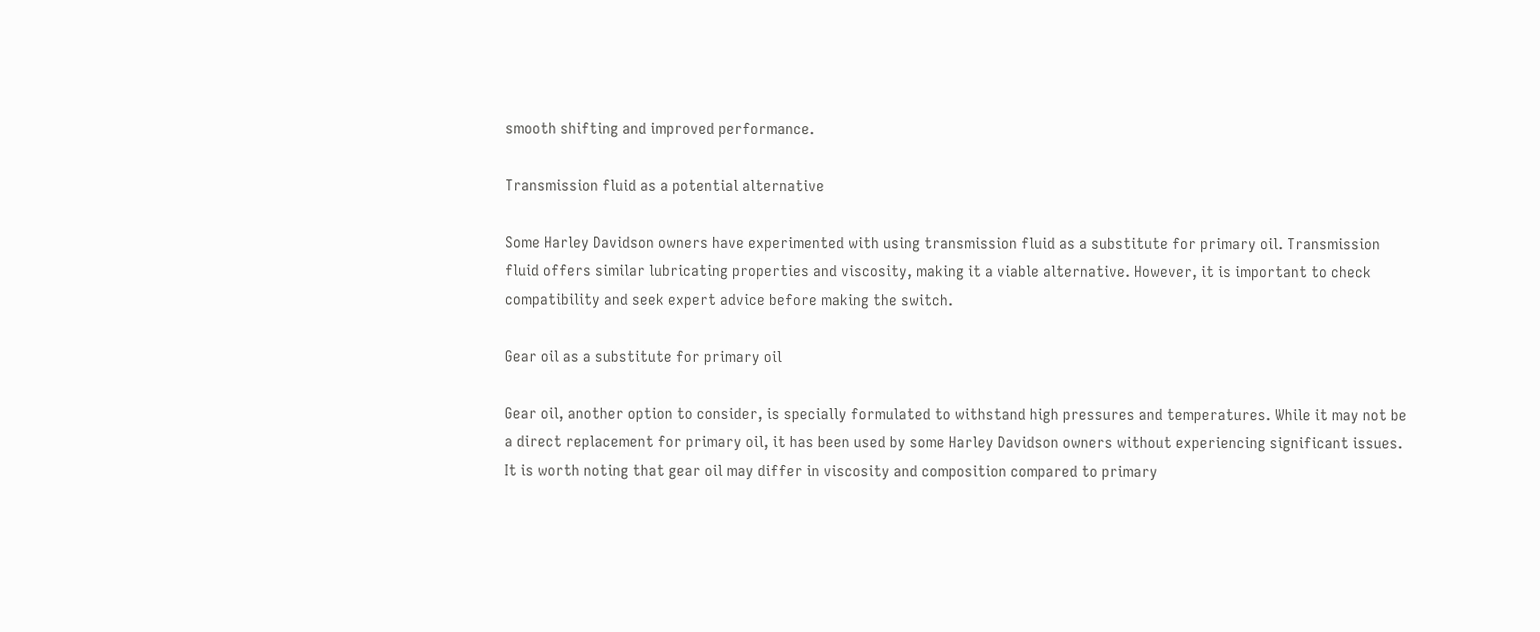smooth shifting and improved performance.

Transmission fluid as a potential alternative

Some Harley Davidson owners have experimented with using transmission fluid as a substitute for primary oil. Transmission fluid offers similar lubricating properties and viscosity, making it a viable alternative. However, it is important to check compatibility and seek expert advice before making the switch.

Gear oil as a substitute for primary oil

Gear oil, another option to consider, is specially formulated to withstand high pressures and temperatures. While it may not be a direct replacement for primary oil, it has been used by some Harley Davidson owners without experiencing significant issues. It is worth noting that gear oil may differ in viscosity and composition compared to primary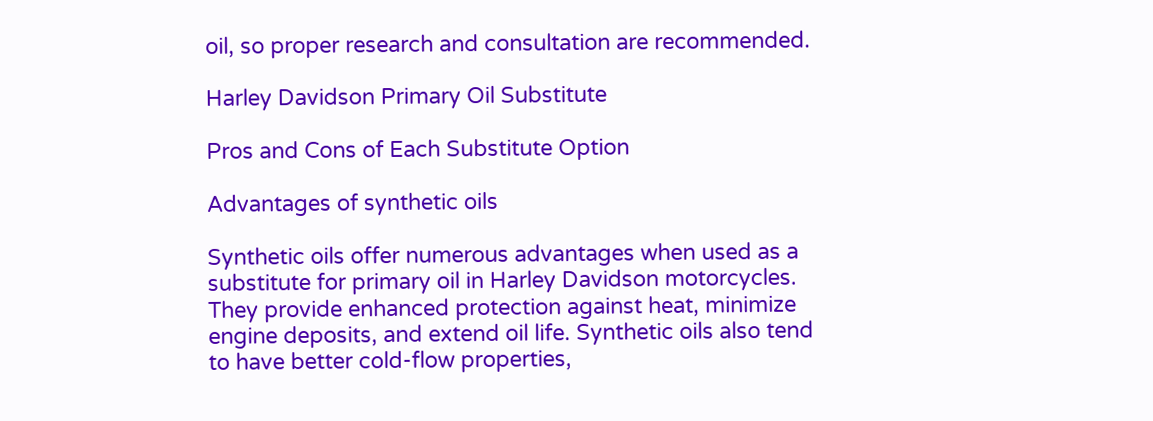oil, so proper research and consultation are recommended.

Harley Davidson Primary Oil Substitute

Pros and Cons of Each Substitute Option

Advantages of synthetic oils

Synthetic oils offer numerous advantages when used as a substitute for primary oil in Harley Davidson motorcycles. They provide enhanced protection against heat, minimize engine deposits, and extend oil life. Synthetic oils also tend to have better cold-flow properties,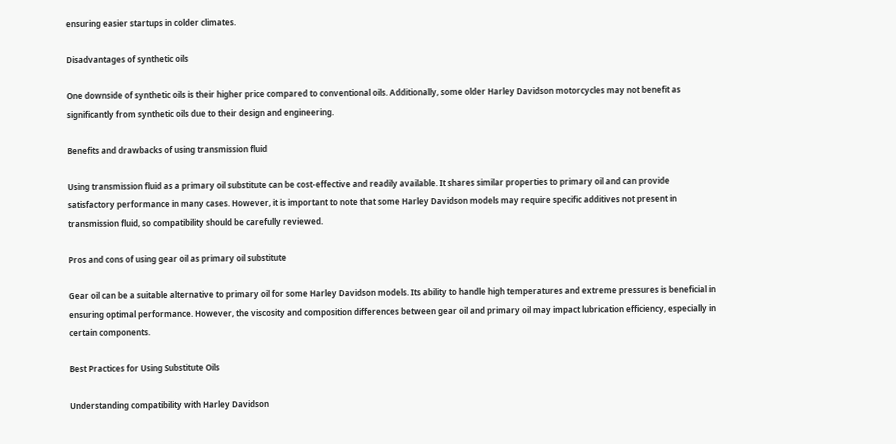ensuring easier startups in colder climates.

Disadvantages of synthetic oils

One downside of synthetic oils is their higher price compared to conventional oils. Additionally, some older Harley Davidson motorcycles may not benefit as significantly from synthetic oils due to their design and engineering.

Benefits and drawbacks of using transmission fluid

Using transmission fluid as a primary oil substitute can be cost-effective and readily available. It shares similar properties to primary oil and can provide satisfactory performance in many cases. However, it is important to note that some Harley Davidson models may require specific additives not present in transmission fluid, so compatibility should be carefully reviewed.

Pros and cons of using gear oil as primary oil substitute

Gear oil can be a suitable alternative to primary oil for some Harley Davidson models. Its ability to handle high temperatures and extreme pressures is beneficial in ensuring optimal performance. However, the viscosity and composition differences between gear oil and primary oil may impact lubrication efficiency, especially in certain components.

Best Practices for Using Substitute Oils

Understanding compatibility with Harley Davidson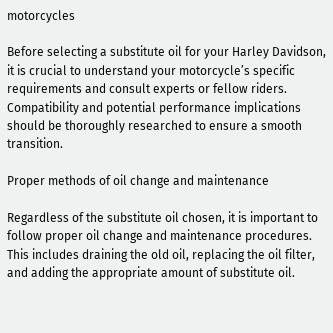motorcycles

Before selecting a substitute oil for your Harley Davidson, it is crucial to understand your motorcycle’s specific requirements and consult experts or fellow riders. Compatibility and potential performance implications should be thoroughly researched to ensure a smooth transition.

Proper methods of oil change and maintenance

Regardless of the substitute oil chosen, it is important to follow proper oil change and maintenance procedures. This includes draining the old oil, replacing the oil filter, and adding the appropriate amount of substitute oil.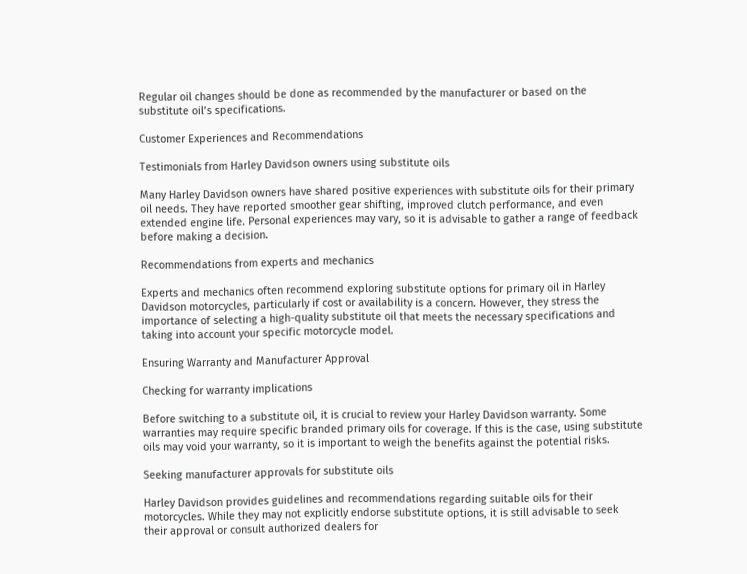Regular oil changes should be done as recommended by the manufacturer or based on the substitute oil’s specifications.

Customer Experiences and Recommendations

Testimonials from Harley Davidson owners using substitute oils

Many Harley Davidson owners have shared positive experiences with substitute oils for their primary oil needs. They have reported smoother gear shifting, improved clutch performance, and even extended engine life. Personal experiences may vary, so it is advisable to gather a range of feedback before making a decision.

Recommendations from experts and mechanics

Experts and mechanics often recommend exploring substitute options for primary oil in Harley Davidson motorcycles, particularly if cost or availability is a concern. However, they stress the importance of selecting a high-quality substitute oil that meets the necessary specifications and taking into account your specific motorcycle model.

Ensuring Warranty and Manufacturer Approval

Checking for warranty implications

Before switching to a substitute oil, it is crucial to review your Harley Davidson warranty. Some warranties may require specific branded primary oils for coverage. If this is the case, using substitute oils may void your warranty, so it is important to weigh the benefits against the potential risks.

Seeking manufacturer approvals for substitute oils

Harley Davidson provides guidelines and recommendations regarding suitable oils for their motorcycles. While they may not explicitly endorse substitute options, it is still advisable to seek their approval or consult authorized dealers for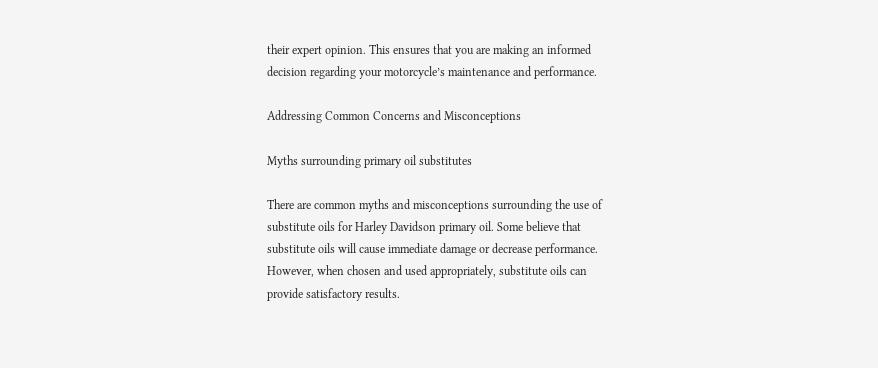their expert opinion. This ensures that you are making an informed decision regarding your motorcycle’s maintenance and performance.

Addressing Common Concerns and Misconceptions

Myths surrounding primary oil substitutes

There are common myths and misconceptions surrounding the use of substitute oils for Harley Davidson primary oil. Some believe that substitute oils will cause immediate damage or decrease performance. However, when chosen and used appropriately, substitute oils can provide satisfactory results.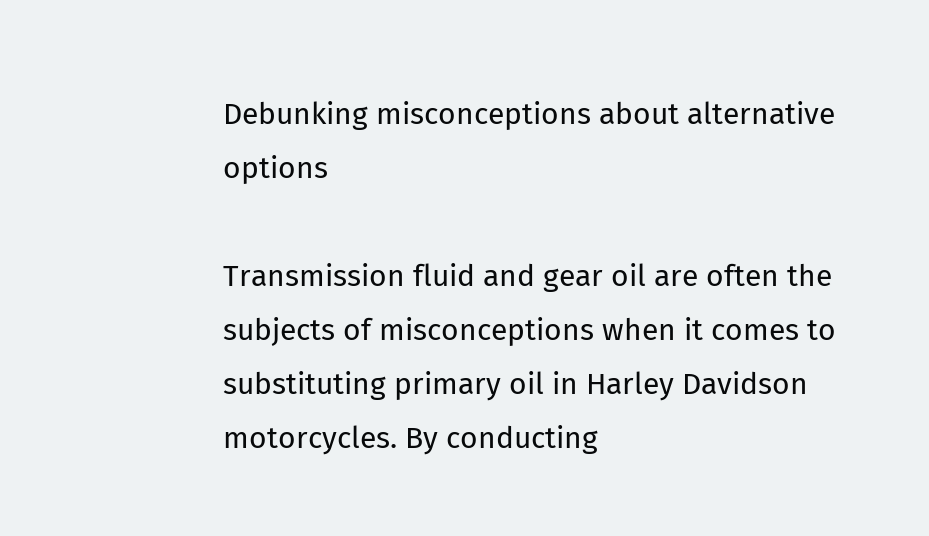Debunking misconceptions about alternative options

Transmission fluid and gear oil are often the subjects of misconceptions when it comes to substituting primary oil in Harley Davidson motorcycles. By conducting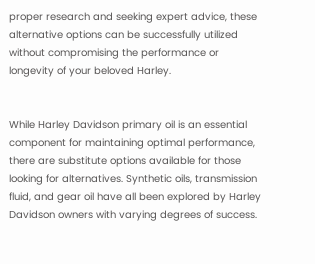proper research and seeking expert advice, these alternative options can be successfully utilized without compromising the performance or longevity of your beloved Harley.


While Harley Davidson primary oil is an essential component for maintaining optimal performance, there are substitute options available for those looking for alternatives. Synthetic oils, transmission fluid, and gear oil have all been explored by Harley Davidson owners with varying degrees of success.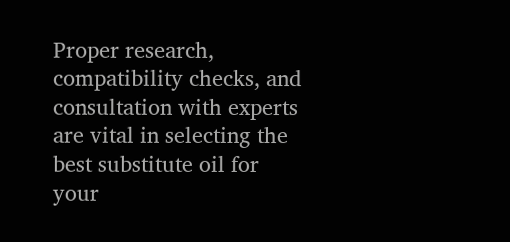Proper research, compatibility checks, and consultation with experts are vital in selecting the best substitute oil for your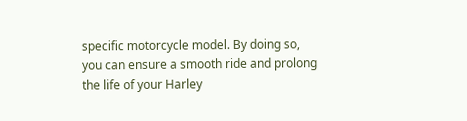specific motorcycle model. By doing so, you can ensure a smooth ride and prolong the life of your Harley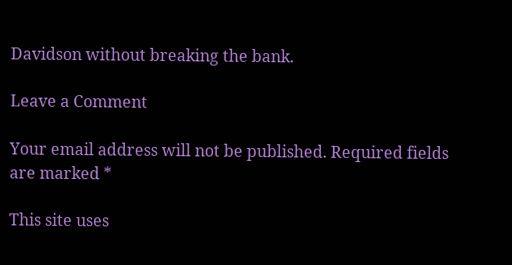Davidson without breaking the bank.

Leave a Comment

Your email address will not be published. Required fields are marked *

This site uses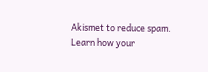Akismet to reduce spam. Learn how your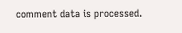comment data is processed.